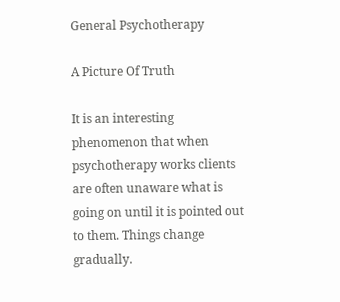General Psychotherapy

A Picture Of Truth

It is an interesting phenomenon that when psychotherapy works clients are often unaware what is going on until it is pointed out to them. Things change gradually.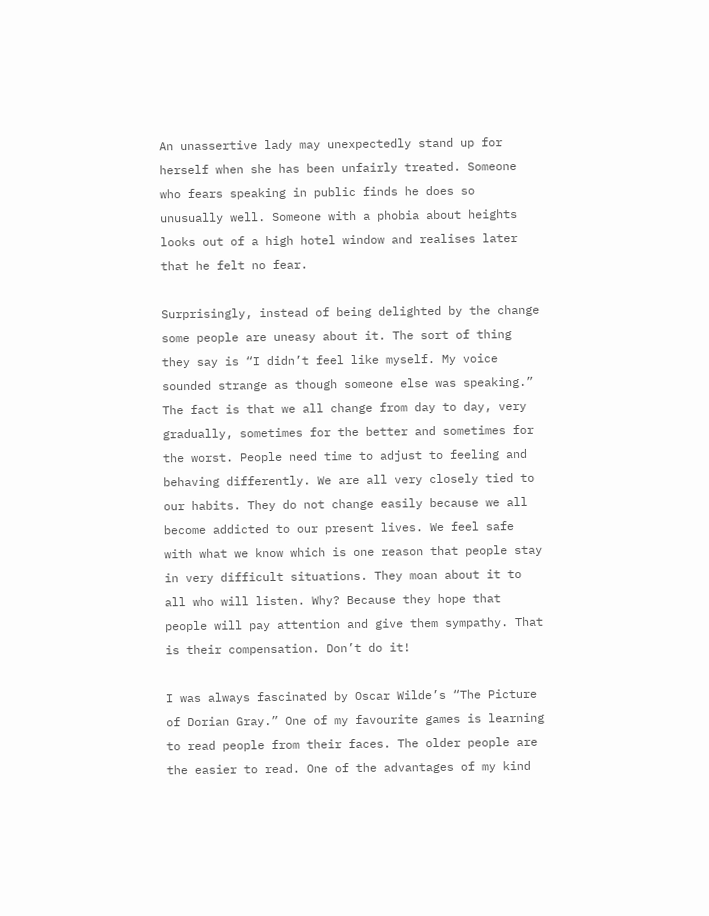An unassertive lady may unexpectedly stand up for herself when she has been unfairly treated. Someone who fears speaking in public finds he does so unusually well. Someone with a phobia about heights looks out of a high hotel window and realises later that he felt no fear.

Surprisingly, instead of being delighted by the change some people are uneasy about it. The sort of thing they say is “I didn’t feel like myself. My voice sounded strange as though someone else was speaking.” The fact is that we all change from day to day, very gradually, sometimes for the better and sometimes for the worst. People need time to adjust to feeling and behaving differently. We are all very closely tied to our habits. They do not change easily because we all become addicted to our present lives. We feel safe with what we know which is one reason that people stay in very difficult situations. They moan about it to all who will listen. Why? Because they hope that people will pay attention and give them sympathy. That is their compensation. Don’t do it!

I was always fascinated by Oscar Wilde’s “The Picture of Dorian Gray.” One of my favourite games is learning to read people from their faces. The older people are the easier to read. One of the advantages of my kind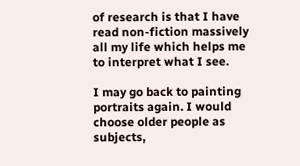of research is that I have read non-fiction massively all my life which helps me to interpret what I see.

I may go back to painting portraits again. I would choose older people as subjects,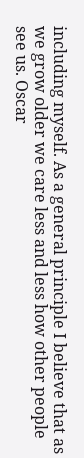including myself. As a general principle I believe that as we grow older we care less and less how other people see us. Oscar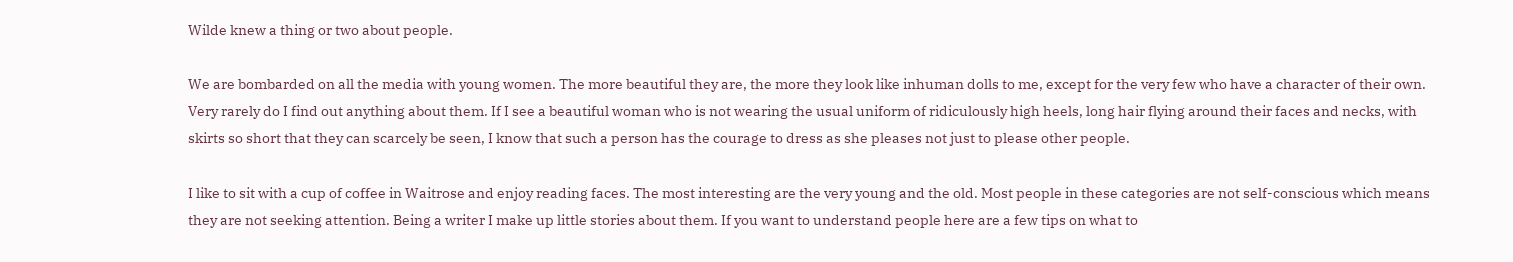Wilde knew a thing or two about people.

We are bombarded on all the media with young women. The more beautiful they are, the more they look like inhuman dolls to me, except for the very few who have a character of their own. Very rarely do I find out anything about them. If I see a beautiful woman who is not wearing the usual uniform of ridiculously high heels, long hair flying around their faces and necks, with skirts so short that they can scarcely be seen, I know that such a person has the courage to dress as she pleases not just to please other people.

I like to sit with a cup of coffee in Waitrose and enjoy reading faces. The most interesting are the very young and the old. Most people in these categories are not self-conscious which means they are not seeking attention. Being a writer I make up little stories about them. If you want to understand people here are a few tips on what to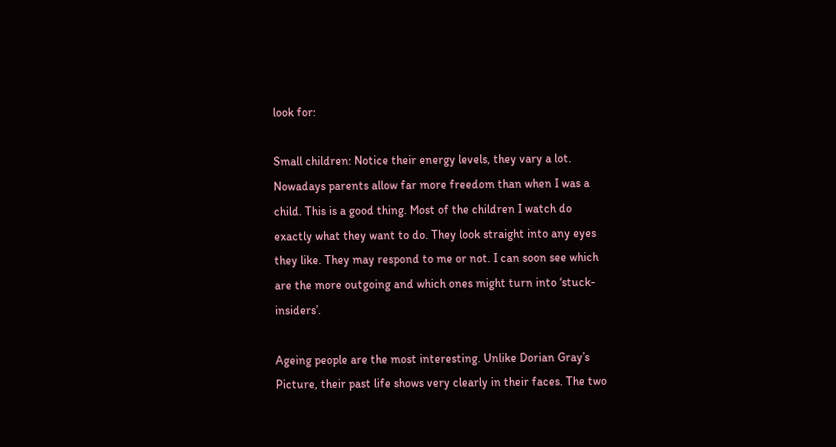look for:

Small children: Notice their energy levels, they vary a lot. Nowadays parents allow far more freedom than when I was a child. This is a good thing. Most of the children I watch do exactly what they want to do. They look straight into any eyes they like. They may respond to me or not. I can soon see which are the more outgoing and which ones might turn into ‘stuck-insiders’.

Ageing people are the most interesting. Unlike Dorian Gray’s Picture, their past life shows very clearly in their faces. The two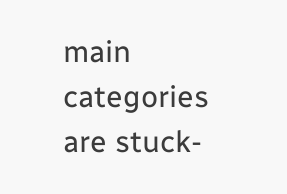main categories are stuck-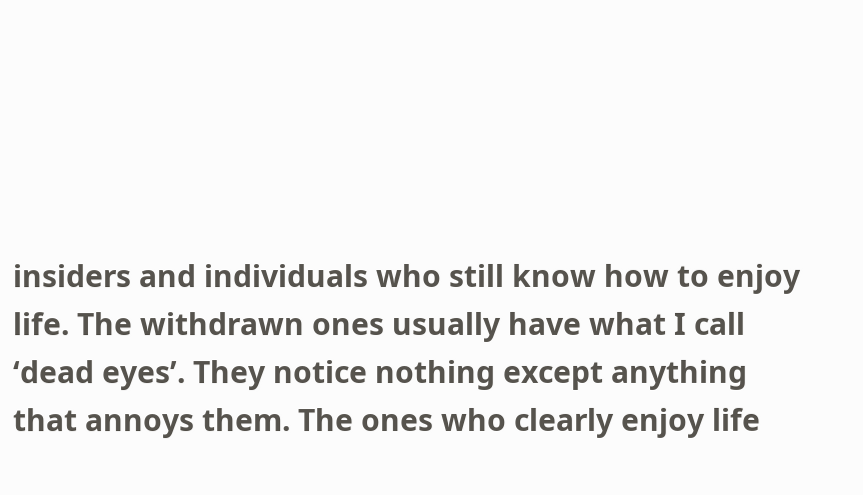insiders and individuals who still know how to enjoy life. The withdrawn ones usually have what I call ‘dead eyes’. They notice nothing except anything that annoys them. The ones who clearly enjoy life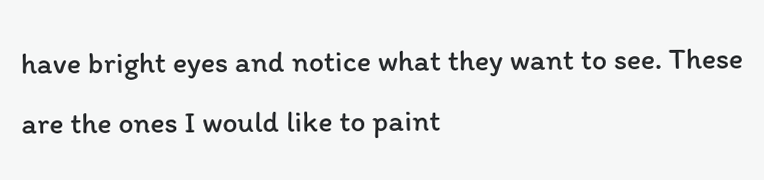have bright eyes and notice what they want to see. These are the ones I would like to paint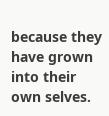because they have grown into their own selves.